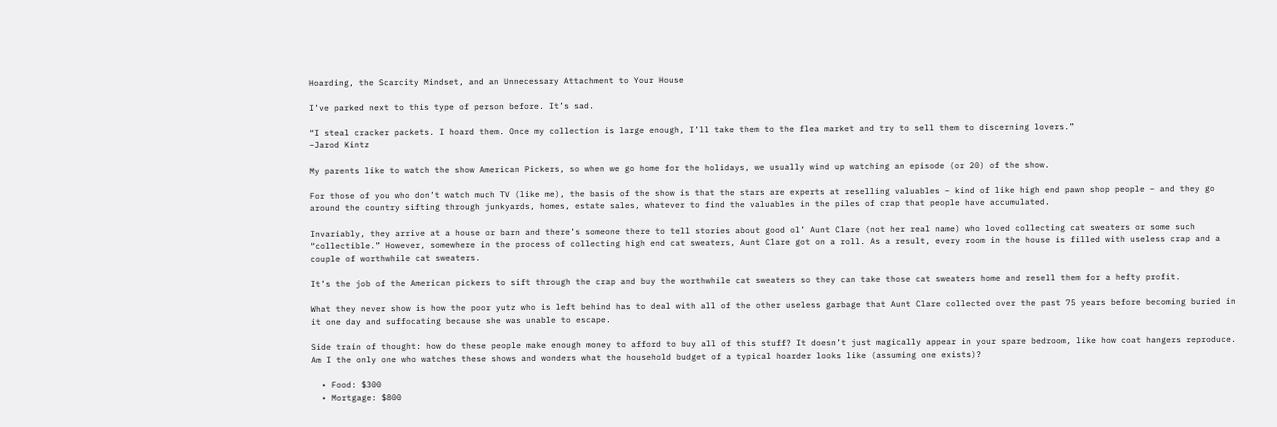Hoarding, the Scarcity Mindset, and an Unnecessary Attachment to Your House

I’ve parked next to this type of person before. It’s sad.

“I steal cracker packets. I hoard them. Once my collection is large enough, I’ll take them to the flea market and try to sell them to discerning lovers.”
–Jarod Kintz

My parents like to watch the show American Pickers, so when we go home for the holidays, we usually wind up watching an episode (or 20) of the show.

For those of you who don’t watch much TV (like me), the basis of the show is that the stars are experts at reselling valuables – kind of like high end pawn shop people – and they go around the country sifting through junkyards, homes, estate sales, whatever to find the valuables in the piles of crap that people have accumulated.

Invariably, they arrive at a house or barn and there’s someone there to tell stories about good ol’ Aunt Clare (not her real name) who loved collecting cat sweaters or some such “collectible.” However, somewhere in the process of collecting high end cat sweaters, Aunt Clare got on a roll. As a result, every room in the house is filled with useless crap and a couple of worthwhile cat sweaters.

It’s the job of the American pickers to sift through the crap and buy the worthwhile cat sweaters so they can take those cat sweaters home and resell them for a hefty profit.

What they never show is how the poor yutz who is left behind has to deal with all of the other useless garbage that Aunt Clare collected over the past 75 years before becoming buried in it one day and suffocating because she was unable to escape.

Side train of thought: how do these people make enough money to afford to buy all of this stuff? It doesn’t just magically appear in your spare bedroom, like how coat hangers reproduce. Am I the only one who watches these shows and wonders what the household budget of a typical hoarder looks like (assuming one exists)?

  • Food: $300
  • Mortgage: $800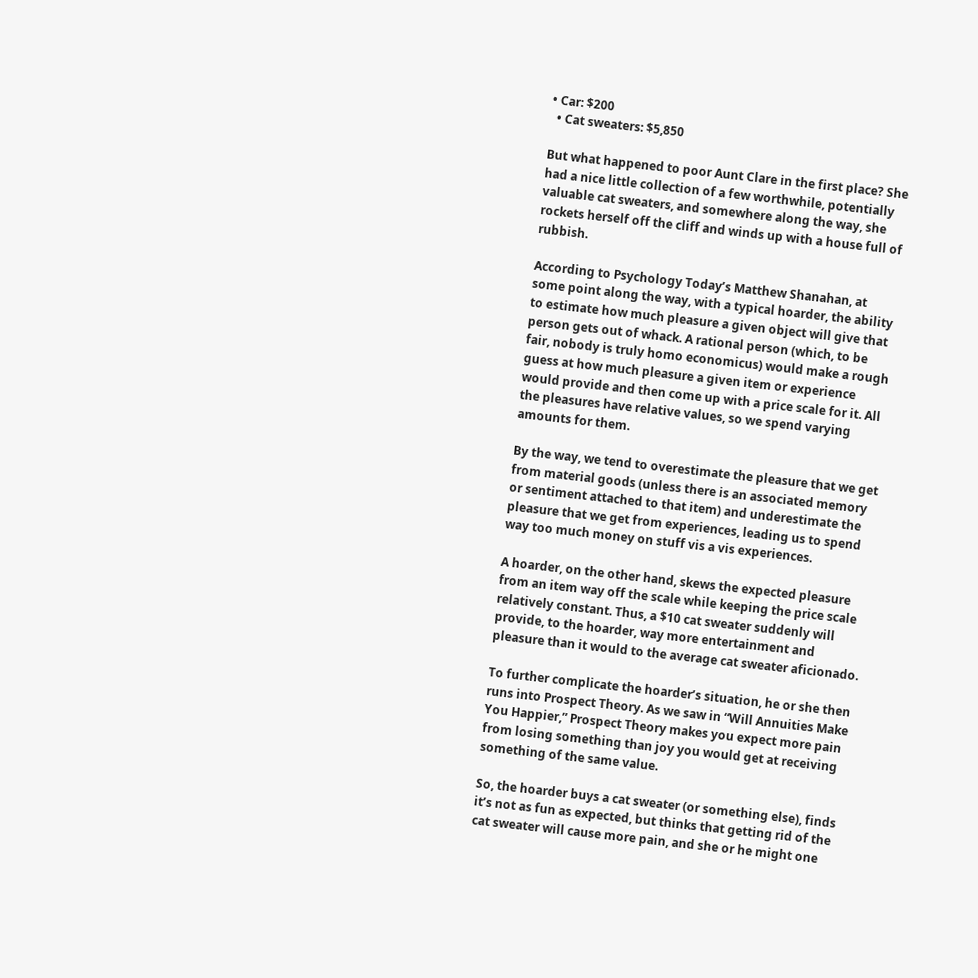• Car: $200
  • Cat sweaters: $5,850

But what happened to poor Aunt Clare in the first place? She had a nice little collection of a few worthwhile, potentially valuable cat sweaters, and somewhere along the way, she rockets herself off the cliff and winds up with a house full of rubbish.

According to Psychology Today’s Matthew Shanahan, at some point along the way, with a typical hoarder, the ability to estimate how much pleasure a given object will give that person gets out of whack. A rational person (which, to be fair, nobody is truly homo economicus) would make a rough guess at how much pleasure a given item or experience would provide and then come up with a price scale for it. All the pleasures have relative values, so we spend varying amounts for them.

By the way, we tend to overestimate the pleasure that we get from material goods (unless there is an associated memory or sentiment attached to that item) and underestimate the pleasure that we get from experiences, leading us to spend way too much money on stuff vis a vis experiences.

A hoarder, on the other hand, skews the expected pleasure from an item way off the scale while keeping the price scale relatively constant. Thus, a $10 cat sweater suddenly will provide, to the hoarder, way more entertainment and pleasure than it would to the average cat sweater aficionado.

To further complicate the hoarder’s situation, he or she then runs into Prospect Theory. As we saw in “Will Annuities Make You Happier,” Prospect Theory makes you expect more pain from losing something than joy you would get at receiving something of the same value.

So, the hoarder buys a cat sweater (or something else), finds it’s not as fun as expected, but thinks that getting rid of the cat sweater will cause more pain, and she or he might one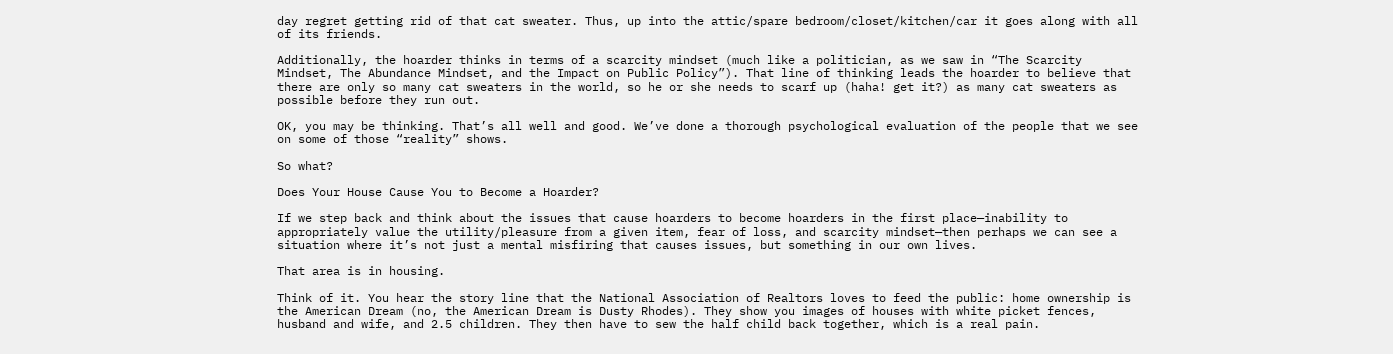day regret getting rid of that cat sweater. Thus, up into the attic/spare bedroom/closet/kitchen/car it goes along with all of its friends.

Additionally, the hoarder thinks in terms of a scarcity mindset (much like a politician, as we saw in “The Scarcity Mindset, The Abundance Mindset, and the Impact on Public Policy”). That line of thinking leads the hoarder to believe that there are only so many cat sweaters in the world, so he or she needs to scarf up (haha! get it?) as many cat sweaters as possible before they run out.

OK, you may be thinking. That’s all well and good. We’ve done a thorough psychological evaluation of the people that we see on some of those “reality” shows.

So what?

Does Your House Cause You to Become a Hoarder?

If we step back and think about the issues that cause hoarders to become hoarders in the first place—inability to appropriately value the utility/pleasure from a given item, fear of loss, and scarcity mindset—then perhaps we can see a situation where it’s not just a mental misfiring that causes issues, but something in our own lives.

That area is in housing.

Think of it. You hear the story line that the National Association of Realtors loves to feed the public: home ownership is the American Dream (no, the American Dream is Dusty Rhodes). They show you images of houses with white picket fences, husband and wife, and 2.5 children. They then have to sew the half child back together, which is a real pain.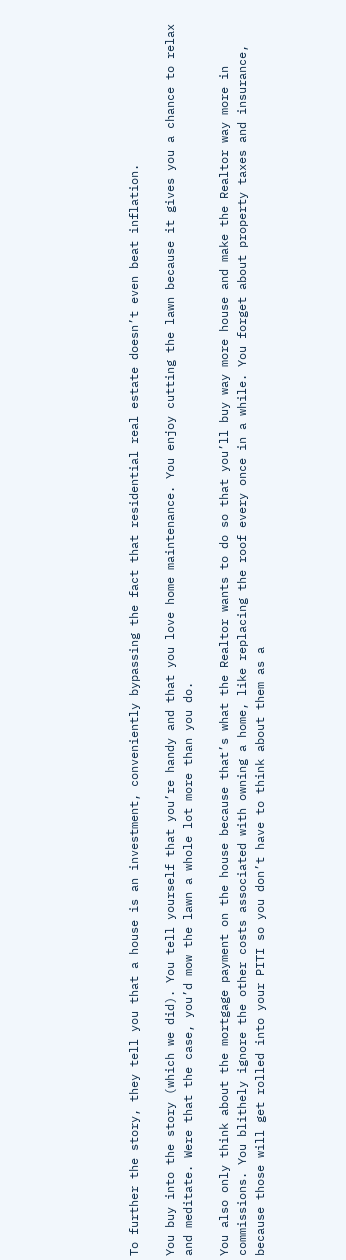To further the story, they tell you that a house is an investment, conveniently bypassing the fact that residential real estate doesn’t even beat inflation.

You buy into the story (which we did). You tell yourself that you’re handy and that you love home maintenance. You enjoy cutting the lawn because it gives you a chance to relax and meditate. Were that the case, you’d mow the lawn a whole lot more than you do.

You also only think about the mortgage payment on the house because that’s what the Realtor wants to do so that you’ll buy way more house and make the Realtor way more in commissions. You blithely ignore the other costs associated with owning a home, like replacing the roof every once in a while. You forget about property taxes and insurance, because those will get rolled into your PITI so you don’t have to think about them as a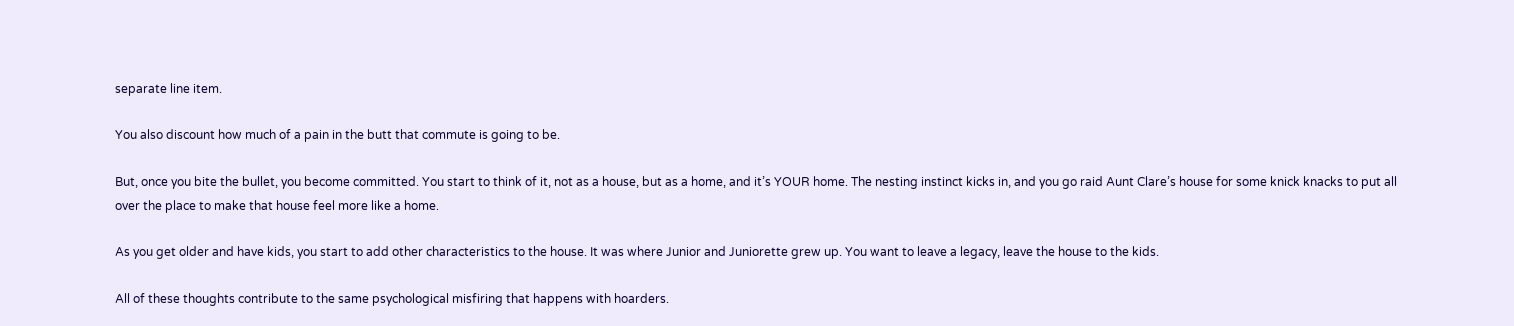separate line item.

You also discount how much of a pain in the butt that commute is going to be.

But, once you bite the bullet, you become committed. You start to think of it, not as a house, but as a home, and it’s YOUR home. The nesting instinct kicks in, and you go raid Aunt Clare’s house for some knick knacks to put all over the place to make that house feel more like a home.

As you get older and have kids, you start to add other characteristics to the house. It was where Junior and Juniorette grew up. You want to leave a legacy, leave the house to the kids.

All of these thoughts contribute to the same psychological misfiring that happens with hoarders.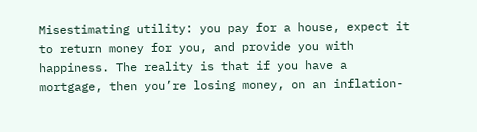Misestimating utility: you pay for a house, expect it to return money for you, and provide you with happiness. The reality is that if you have a mortgage, then you’re losing money, on an inflation-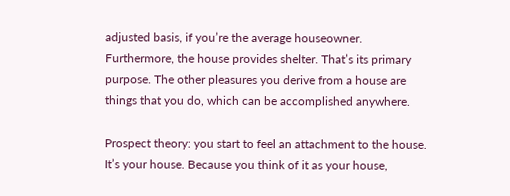adjusted basis, if you’re the average houseowner. Furthermore, the house provides shelter. That’s its primary purpose. The other pleasures you derive from a house are things that you do, which can be accomplished anywhere.

Prospect theory: you start to feel an attachment to the house. It’s your house. Because you think of it as your house,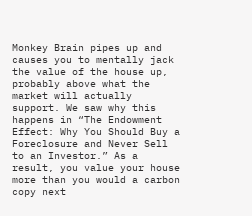Monkey Brain pipes up and causes you to mentally jack the value of the house up, probably above what the market will actually support. We saw why this happens in “The Endowment Effect: Why You Should Buy a Foreclosure and Never Sell to an Investor.” As a result, you value your house more than you would a carbon copy next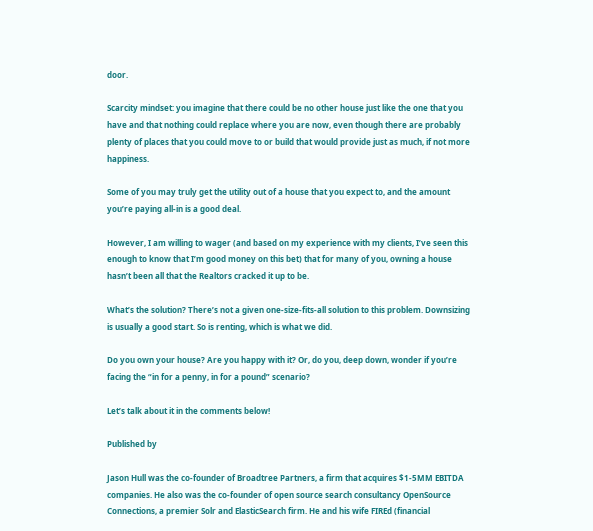door.

Scarcity mindset: you imagine that there could be no other house just like the one that you have and that nothing could replace where you are now, even though there are probably plenty of places that you could move to or build that would provide just as much, if not more happiness.

Some of you may truly get the utility out of a house that you expect to, and the amount you’re paying all-in is a good deal.

However, I am willing to wager (and based on my experience with my clients, I’ve seen this enough to know that I’m good money on this bet) that for many of you, owning a house hasn’t been all that the Realtors cracked it up to be.

What’s the solution? There’s not a given one-size-fits-all solution to this problem. Downsizing is usually a good start. So is renting, which is what we did.

Do you own your house? Are you happy with it? Or, do you, deep down, wonder if you’re facing the “in for a penny, in for a pound” scenario?

Let’s talk about it in the comments below!

Published by

Jason Hull was the co-founder of Broadtree Partners, a firm that acquires $1-5MM EBITDA companies. He also was the co-founder of open source search consultancy OpenSource Connections, a premier Solr and ElasticSearch firm. He and his wife FIREd (financial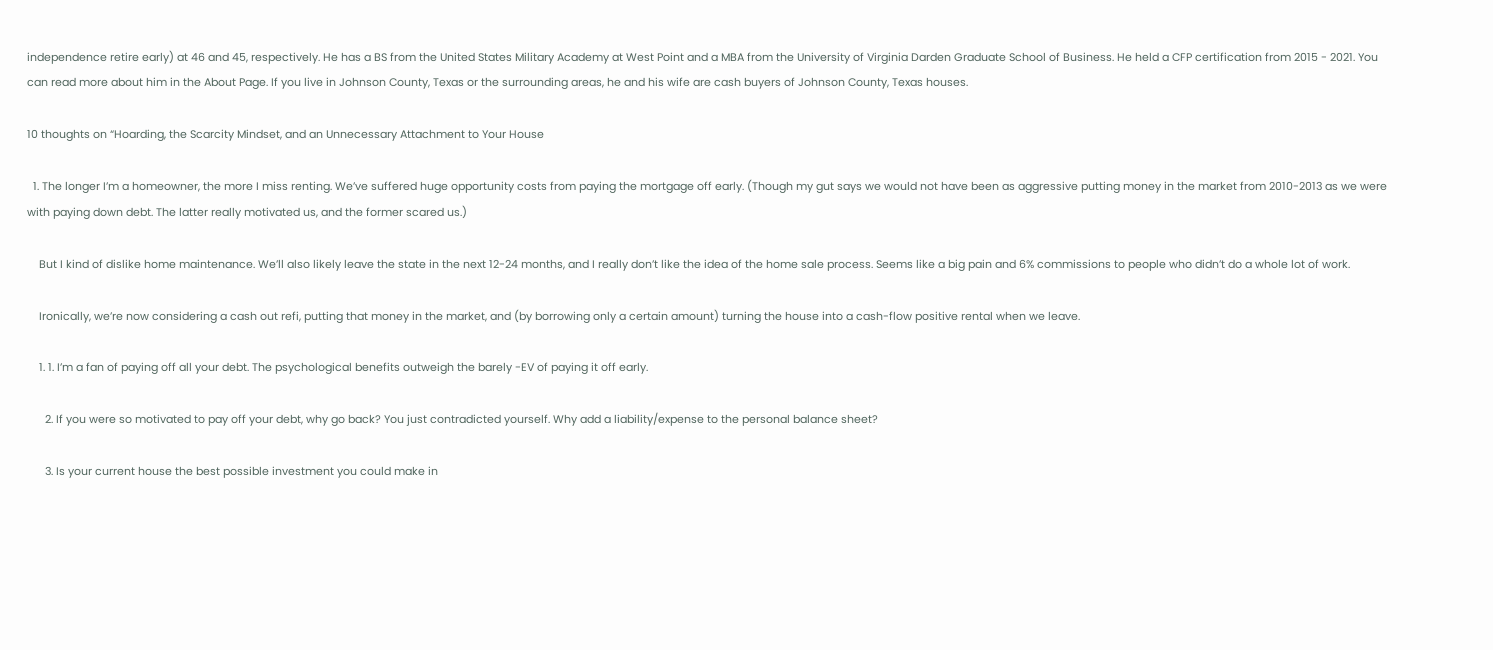independence retire early) at 46 and 45, respectively. He has a BS from the United States Military Academy at West Point and a MBA from the University of Virginia Darden Graduate School of Business. He held a CFP certification from 2015 - 2021. You can read more about him in the About Page. If you live in Johnson County, Texas or the surrounding areas, he and his wife are cash buyers of Johnson County, Texas houses.

10 thoughts on “Hoarding, the Scarcity Mindset, and an Unnecessary Attachment to Your House

  1. The longer I’m a homeowner, the more I miss renting. We’ve suffered huge opportunity costs from paying the mortgage off early. (Though my gut says we would not have been as aggressive putting money in the market from 2010-2013 as we were with paying down debt. The latter really motivated us, and the former scared us.)

    But I kind of dislike home maintenance. We’ll also likely leave the state in the next 12-24 months, and I really don’t like the idea of the home sale process. Seems like a big pain and 6% commissions to people who didn’t do a whole lot of work.

    Ironically, we’re now considering a cash out refi, putting that money in the market, and (by borrowing only a certain amount) turning the house into a cash-flow positive rental when we leave.

    1. 1. I’m a fan of paying off all your debt. The psychological benefits outweigh the barely -EV of paying it off early.

      2. If you were so motivated to pay off your debt, why go back? You just contradicted yourself. Why add a liability/expense to the personal balance sheet?

      3. Is your current house the best possible investment you could make in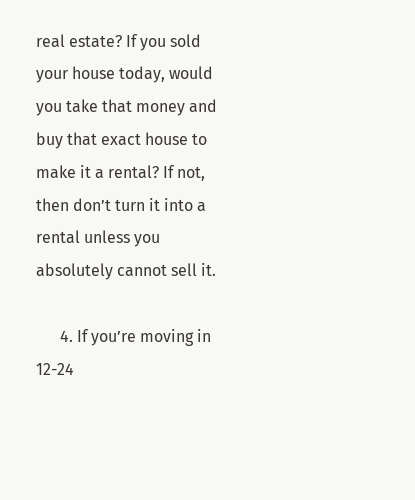real estate? If you sold your house today, would you take that money and buy that exact house to make it a rental? If not, then don’t turn it into a rental unless you absolutely cannot sell it.

      4. If you’re moving in 12-24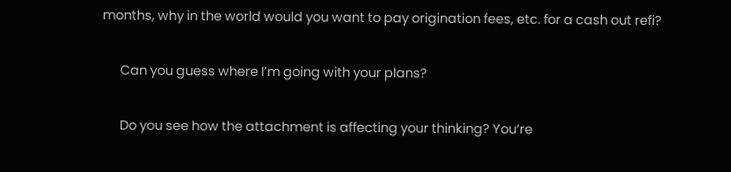months, why in the world would you want to pay origination fees, etc. for a cash out refi?

      Can you guess where I’m going with your plans?

      Do you see how the attachment is affecting your thinking? You’re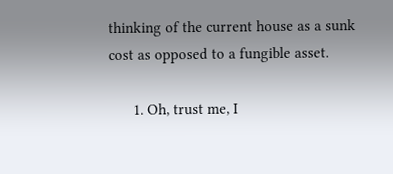thinking of the current house as a sunk cost as opposed to a fungible asset.

      1. Oh, trust me, I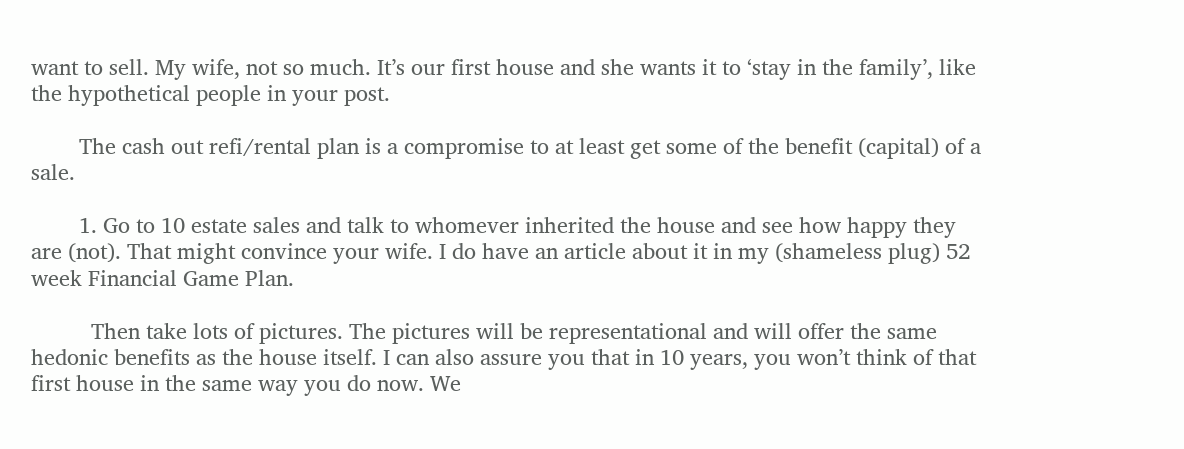want to sell. My wife, not so much. It’s our first house and she wants it to ‘stay in the family’, like the hypothetical people in your post.

        The cash out refi/rental plan is a compromise to at least get some of the benefit (capital) of a sale.

        1. Go to 10 estate sales and talk to whomever inherited the house and see how happy they are (not). That might convince your wife. I do have an article about it in my (shameless plug) 52 week Financial Game Plan.

          Then take lots of pictures. The pictures will be representational and will offer the same hedonic benefits as the house itself. I can also assure you that in 10 years, you won’t think of that first house in the same way you do now. We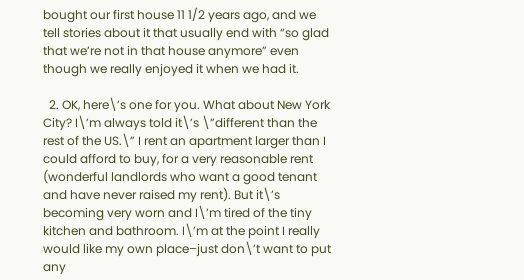bought our first house 11 1/2 years ago, and we tell stories about it that usually end with “so glad that we’re not in that house anymore” even though we really enjoyed it when we had it.

  2. OK, here\’s one for you. What about New York City? I\’m always told it\’s \”different than the rest of the US.\” I rent an apartment larger than I could afford to buy, for a very reasonable rent (wonderful landlords who want a good tenant and have never raised my rent). But it\’s becoming very worn and I\’m tired of the tiny kitchen and bathroom. I\’m at the point I really would like my own place–just don\’t want to put any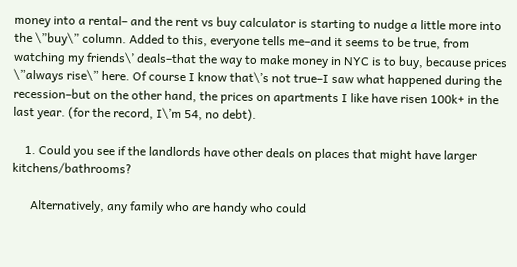money into a rental– and the rent vs buy calculator is starting to nudge a little more into the \”buy\” column. Added to this, everyone tells me–and it seems to be true, from watching my friends\’ deals–that the way to make money in NYC is to buy, because prices \”always rise\” here. Of course I know that\’s not true–I saw what happened during the recession–but on the other hand, the prices on apartments I like have risen 100k+ in the last year. (for the record, I\’m 54, no debt).

    1. Could you see if the landlords have other deals on places that might have larger kitchens/bathrooms?

      Alternatively, any family who are handy who could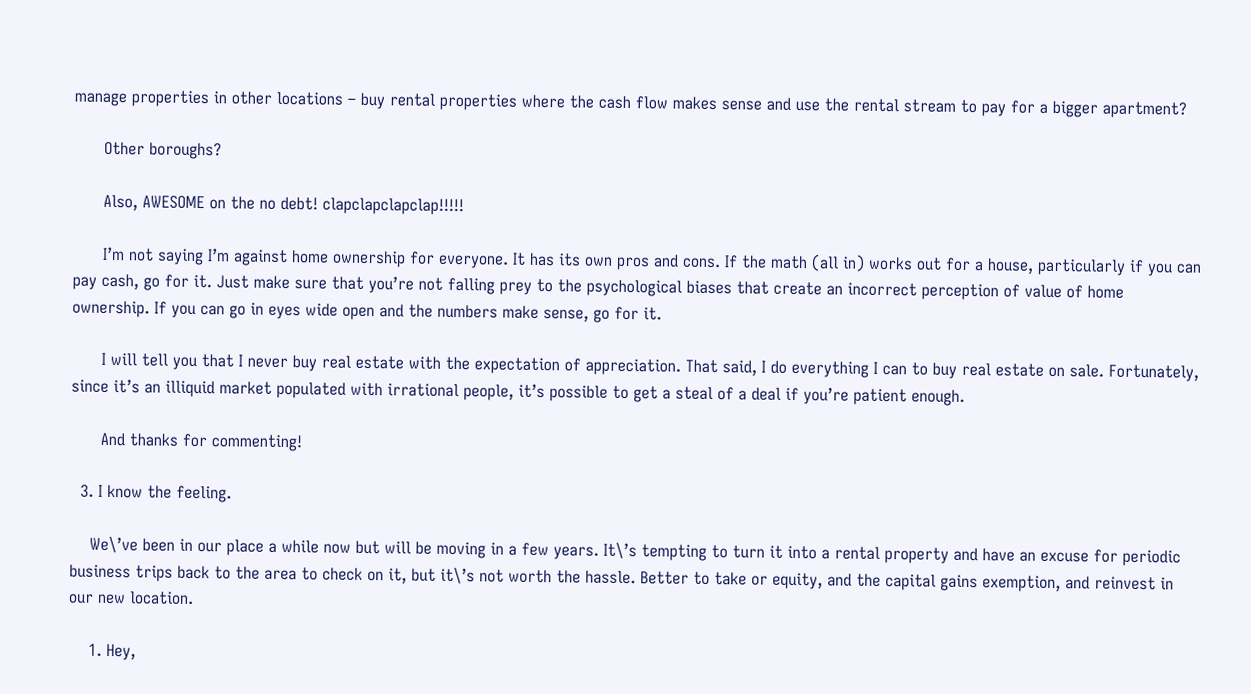manage properties in other locations – buy rental properties where the cash flow makes sense and use the rental stream to pay for a bigger apartment?

      Other boroughs?

      Also, AWESOME on the no debt! clapclapclapclap!!!!!

      I’m not saying I’m against home ownership for everyone. It has its own pros and cons. If the math (all in) works out for a house, particularly if you can pay cash, go for it. Just make sure that you’re not falling prey to the psychological biases that create an incorrect perception of value of home ownership. If you can go in eyes wide open and the numbers make sense, go for it.

      I will tell you that I never buy real estate with the expectation of appreciation. That said, I do everything I can to buy real estate on sale. Fortunately, since it’s an illiquid market populated with irrational people, it’s possible to get a steal of a deal if you’re patient enough.

      And thanks for commenting!

  3. I know the feeling.

    We\’ve been in our place a while now but will be moving in a few years. It\’s tempting to turn it into a rental property and have an excuse for periodic business trips back to the area to check on it, but it\’s not worth the hassle. Better to take or equity, and the capital gains exemption, and reinvest in our new location.

    1. Hey,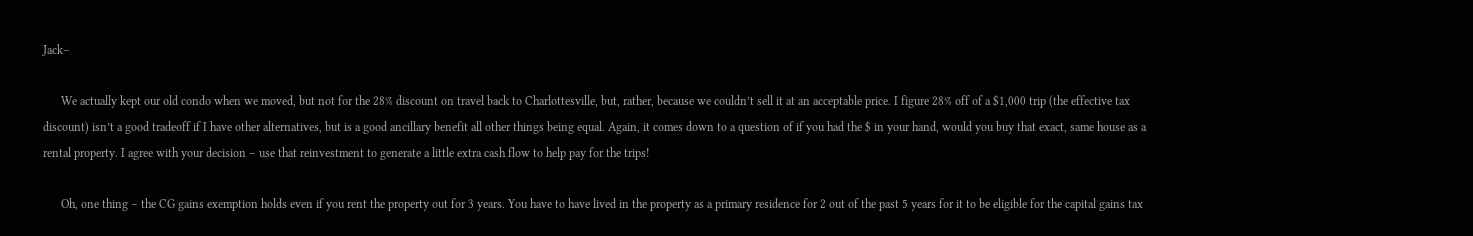Jack–

      We actually kept our old condo when we moved, but not for the 28% discount on travel back to Charlottesville, but, rather, because we couldn’t sell it at an acceptable price. I figure 28% off of a $1,000 trip (the effective tax discount) isn’t a good tradeoff if I have other alternatives, but is a good ancillary benefit all other things being equal. Again, it comes down to a question of if you had the $ in your hand, would you buy that exact, same house as a rental property. I agree with your decision – use that reinvestment to generate a little extra cash flow to help pay for the trips!

      Oh, one thing – the CG gains exemption holds even if you rent the property out for 3 years. You have to have lived in the property as a primary residence for 2 out of the past 5 years for it to be eligible for the capital gains tax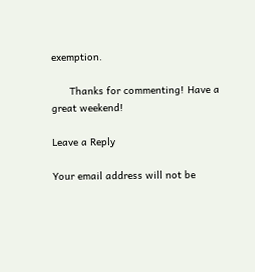exemption.

      Thanks for commenting! Have a great weekend!

Leave a Reply

Your email address will not be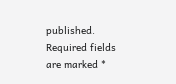published. Required fields are marked *